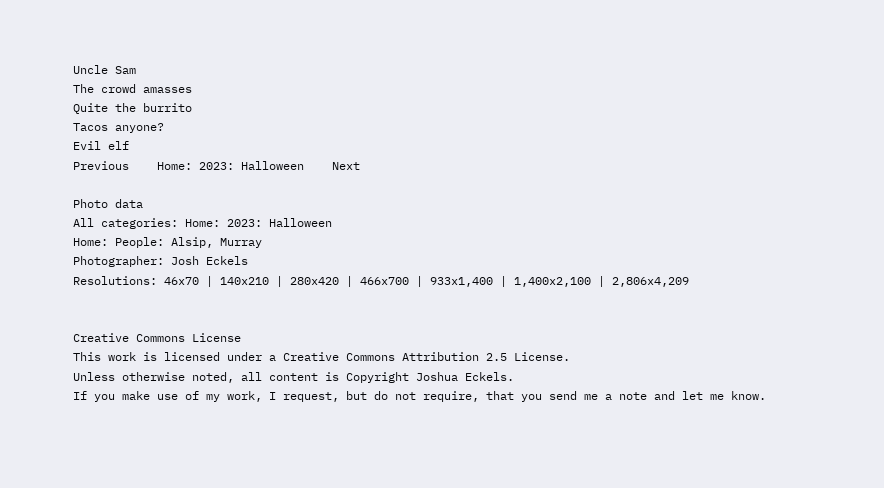Uncle Sam
The crowd amasses
Quite the burrito
Tacos anyone?
Evil elf
Previous    Home: 2023: Halloween    Next

Photo data
All categories: Home: 2023: Halloween
Home: People: Alsip, Murray
Photographer: Josh Eckels
Resolutions: 46x70 | 140x210 | 280x420 | 466x700 | 933x1,400 | 1,400x2,100 | 2,806x4,209


Creative Commons License
This work is licensed under a Creative Commons Attribution 2.5 License.
Unless otherwise noted, all content is Copyright Joshua Eckels.
If you make use of my work, I request, but do not require, that you send me a note and let me know.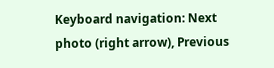Keyboard navigation: Next photo (right arrow), Previous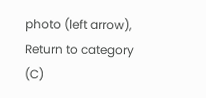photo (left arrow), Return to category (C)